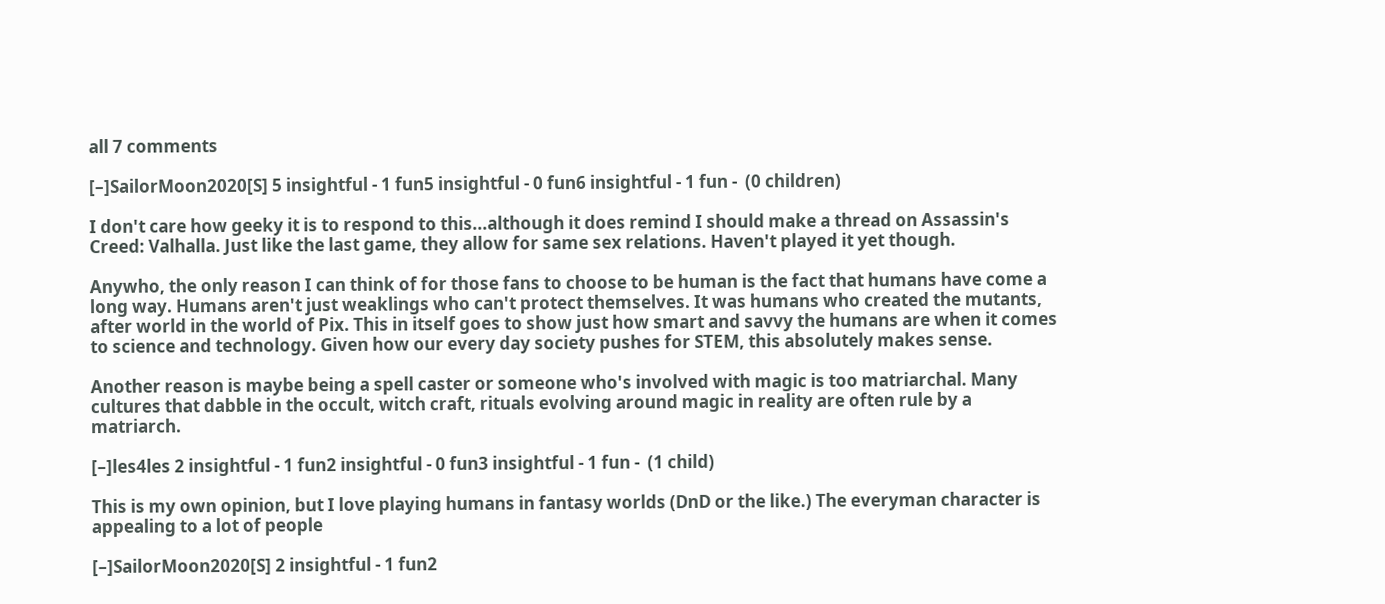all 7 comments

[–]SailorMoon2020[S] 5 insightful - 1 fun5 insightful - 0 fun6 insightful - 1 fun -  (0 children)

I don't care how geeky it is to respond to this...although it does remind I should make a thread on Assassin's Creed: Valhalla. Just like the last game, they allow for same sex relations. Haven't played it yet though.

Anywho, the only reason I can think of for those fans to choose to be human is the fact that humans have come a long way. Humans aren't just weaklings who can't protect themselves. It was humans who created the mutants, after world in the world of Pix. This in itself goes to show just how smart and savvy the humans are when it comes to science and technology. Given how our every day society pushes for STEM, this absolutely makes sense.

Another reason is maybe being a spell caster or someone who's involved with magic is too matriarchal. Many cultures that dabble in the occult, witch craft, rituals evolving around magic in reality are often rule by a matriarch.

[–]les4les 2 insightful - 1 fun2 insightful - 0 fun3 insightful - 1 fun -  (1 child)

This is my own opinion, but I love playing humans in fantasy worlds (DnD or the like.) The everyman character is appealing to a lot of people

[–]SailorMoon2020[S] 2 insightful - 1 fun2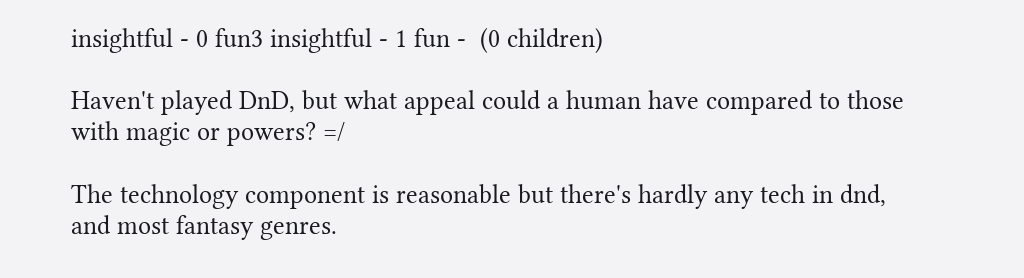insightful - 0 fun3 insightful - 1 fun -  (0 children)

Haven't played DnD, but what appeal could a human have compared to those with magic or powers? =/

The technology component is reasonable but there's hardly any tech in dnd, and most fantasy genres.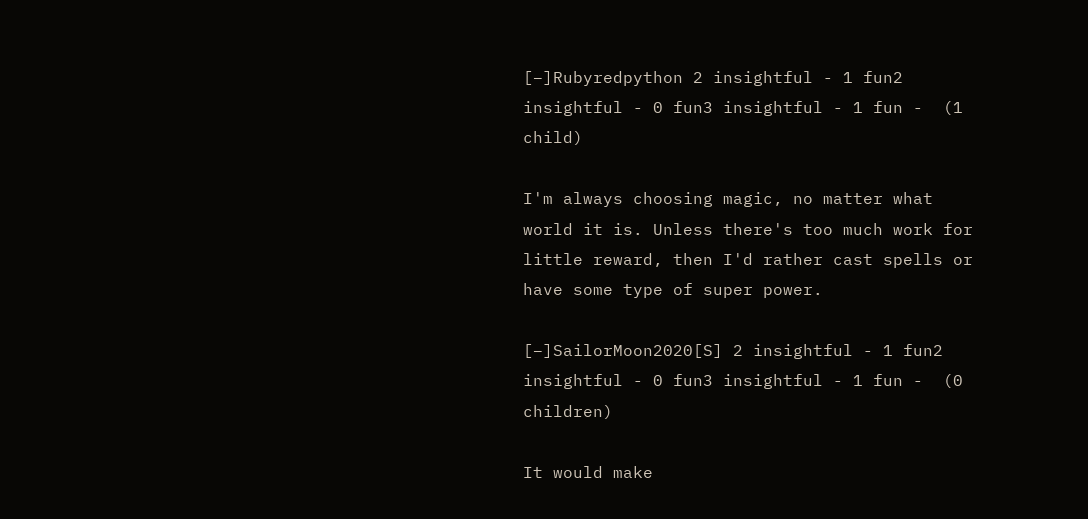[–]Rubyredpython 2 insightful - 1 fun2 insightful - 0 fun3 insightful - 1 fun -  (1 child)

I'm always choosing magic, no matter what world it is. Unless there's too much work for little reward, then I'd rather cast spells or have some type of super power.

[–]SailorMoon2020[S] 2 insightful - 1 fun2 insightful - 0 fun3 insightful - 1 fun -  (0 children)

It would make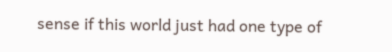sense if this world just had one type of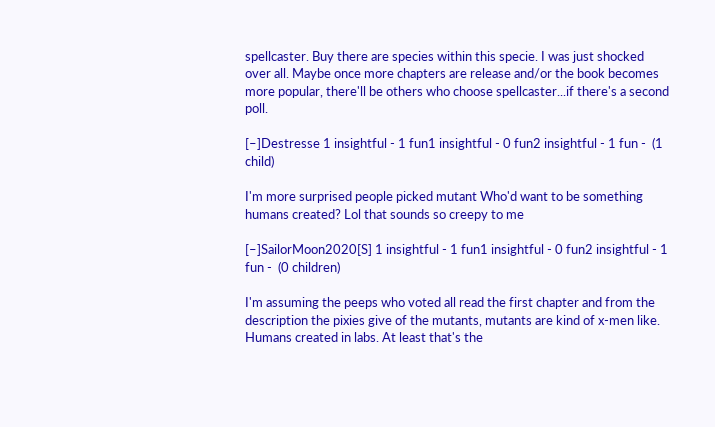spellcaster. Buy there are species within this specie. I was just shocked over all. Maybe once more chapters are release and/or the book becomes more popular, there'll be others who choose spellcaster...if there's a second poll.

[–]Destresse 1 insightful - 1 fun1 insightful - 0 fun2 insightful - 1 fun -  (1 child)

I'm more surprised people picked mutant Who'd want to be something humans created? Lol that sounds so creepy to me

[–]SailorMoon2020[S] 1 insightful - 1 fun1 insightful - 0 fun2 insightful - 1 fun -  (0 children)

I'm assuming the peeps who voted all read the first chapter and from the description the pixies give of the mutants, mutants are kind of x-men like. Humans created in labs. At least that's the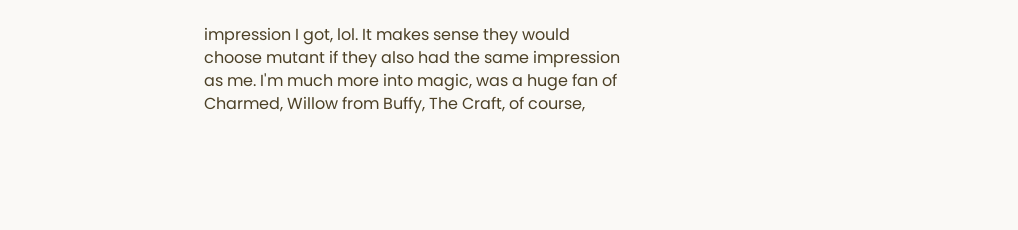impression I got, lol. It makes sense they would choose mutant if they also had the same impression as me. I'm much more into magic, was a huge fan of Charmed, Willow from Buffy, The Craft, of course,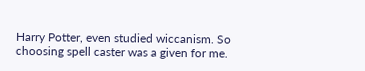Harry Potter, even studied wiccanism. So choosing spell caster was a given for me.